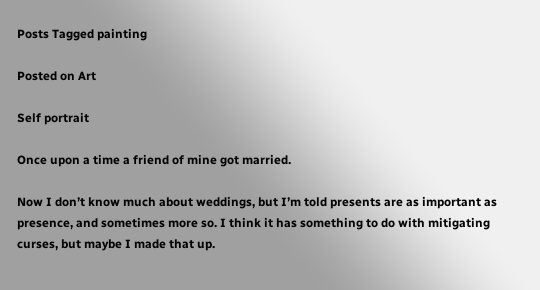Posts Tagged painting

Posted on Art

Self portrait

Once upon a time a friend of mine got married.

Now I don’t know much about weddings, but I’m told presents are as important as presence, and sometimes more so. I think it has something to do with mitigating curses, but maybe I made that up.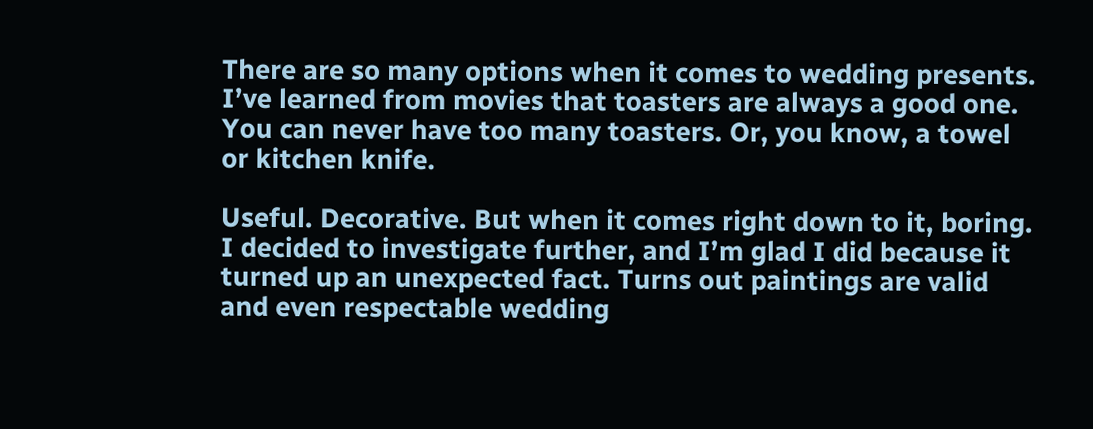There are so many options when it comes to wedding presents. I’ve learned from movies that toasters are always a good one. You can never have too many toasters. Or, you know, a towel or kitchen knife.

Useful. Decorative. But when it comes right down to it, boring. I decided to investigate further, and I’m glad I did because it turned up an unexpected fact. Turns out paintings are valid and even respectable wedding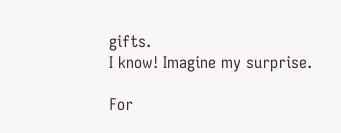gifts.
I know! Imagine my surprise.

For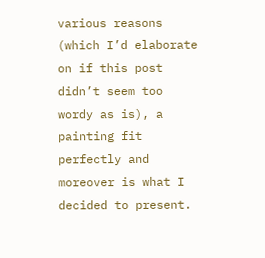various reasons (which I’d elaborate on if this post didn’t seem too wordy as is), a painting fit perfectly and moreover is what I decided to present.